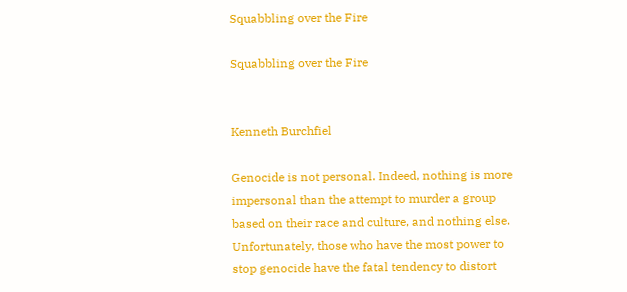Squabbling over the Fire

Squabbling over the Fire


Kenneth Burchfiel

Genocide is not personal. Indeed, nothing is more impersonal than the attempt to murder a group based on their race and culture, and nothing else. Unfortunately, those who have the most power to stop genocide have the fatal tendency to distort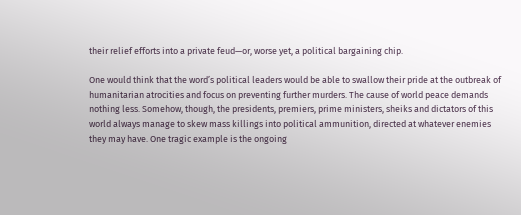their relief efforts into a private feud—or, worse yet, a political bargaining chip.

One would think that the word’s political leaders would be able to swallow their pride at the outbreak of humanitarian atrocities and focus on preventing further murders. The cause of world peace demands nothing less. Somehow, though, the presidents, premiers, prime ministers, sheiks and dictators of this world always manage to skew mass killings into political ammunition, directed at whatever enemies they may have. One tragic example is the ongoing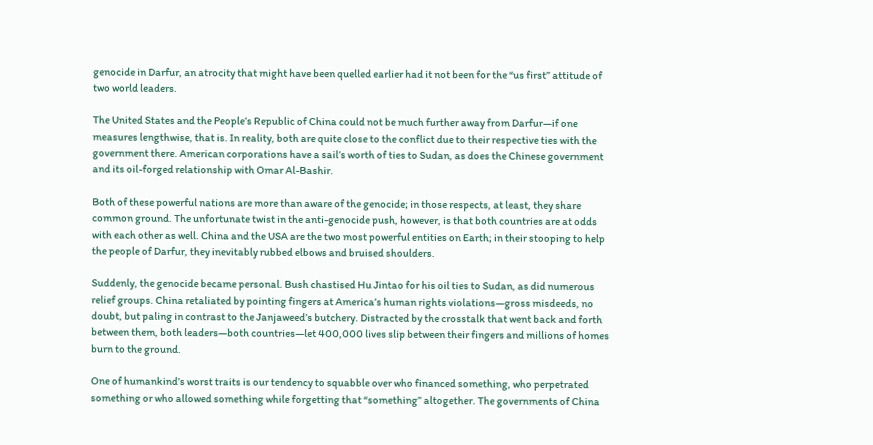genocide in Darfur, an atrocity that might have been quelled earlier had it not been for the “us first” attitude of two world leaders.

The United States and the People’s Republic of China could not be much further away from Darfur—if one measures lengthwise, that is. In reality, both are quite close to the conflict due to their respective ties with the government there. American corporations have a sail’s worth of ties to Sudan, as does the Chinese government and its oil-forged relationship with Omar Al-Bashir.

Both of these powerful nations are more than aware of the genocide; in those respects, at least, they share common ground. The unfortunate twist in the anti-genocide push, however, is that both countries are at odds with each other as well. China and the USA are the two most powerful entities on Earth; in their stooping to help the people of Darfur, they inevitably rubbed elbows and bruised shoulders.

Suddenly, the genocide became personal. Bush chastised Hu Jintao for his oil ties to Sudan, as did numerous relief groups. China retaliated by pointing fingers at America’s human rights violations—gross misdeeds, no doubt, but paling in contrast to the Janjaweed’s butchery. Distracted by the crosstalk that went back and forth between them, both leaders—both countries—let 400,000 lives slip between their fingers and millions of homes burn to the ground.

One of humankind’s worst traits is our tendency to squabble over who financed something, who perpetrated something or who allowed something while forgetting that “something” altogether. The governments of China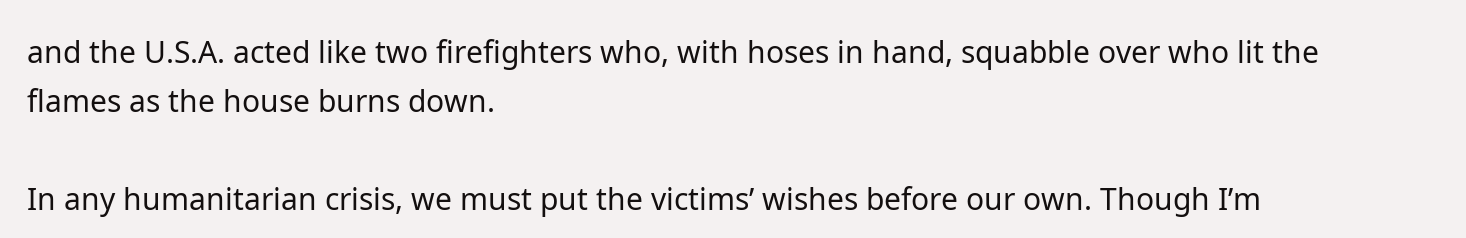and the U.S.A. acted like two firefighters who, with hoses in hand, squabble over who lit the flames as the house burns down.

In any humanitarian crisis, we must put the victims’ wishes before our own. Though I’m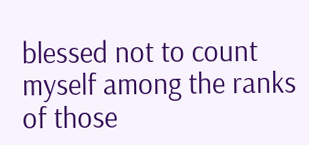blessed not to count myself among the ranks of those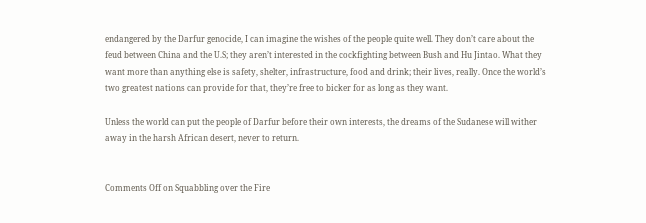endangered by the Darfur genocide, I can imagine the wishes of the people quite well. They don’t care about the feud between China and the U.S; they aren’t interested in the cockfighting between Bush and Hu Jintao. What they want more than anything else is safety, shelter, infrastructure, food and drink; their lives, really. Once the world’s two greatest nations can provide for that, they’re free to bicker for as long as they want.

Unless the world can put the people of Darfur before their own interests, the dreams of the Sudanese will wither away in the harsh African desert, never to return.


Comments Off on Squabbling over the Fire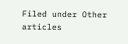Filed under Other articles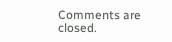Comments are closed.